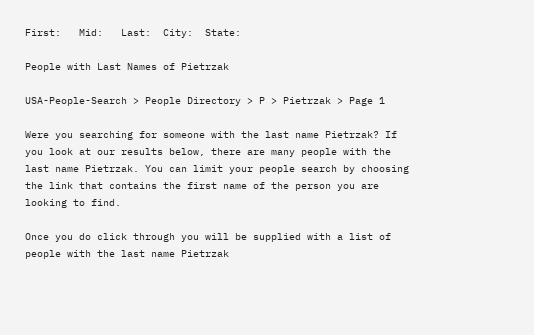First:   Mid:   Last:  City:  State:

People with Last Names of Pietrzak

USA-People-Search > People Directory > P > Pietrzak > Page 1

Were you searching for someone with the last name Pietrzak? If you look at our results below, there are many people with the last name Pietrzak. You can limit your people search by choosing the link that contains the first name of the person you are looking to find.

Once you do click through you will be supplied with a list of people with the last name Pietrzak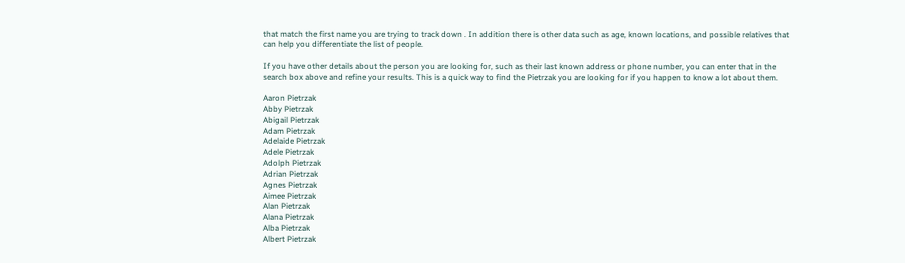that match the first name you are trying to track down . In addition there is other data such as age, known locations, and possible relatives that can help you differentiate the list of people.

If you have other details about the person you are looking for, such as their last known address or phone number, you can enter that in the search box above and refine your results. This is a quick way to find the Pietrzak you are looking for if you happen to know a lot about them.

Aaron Pietrzak
Abby Pietrzak
Abigail Pietrzak
Adam Pietrzak
Adelaide Pietrzak
Adele Pietrzak
Adolph Pietrzak
Adrian Pietrzak
Agnes Pietrzak
Aimee Pietrzak
Alan Pietrzak
Alana Pietrzak
Alba Pietrzak
Albert Pietrzak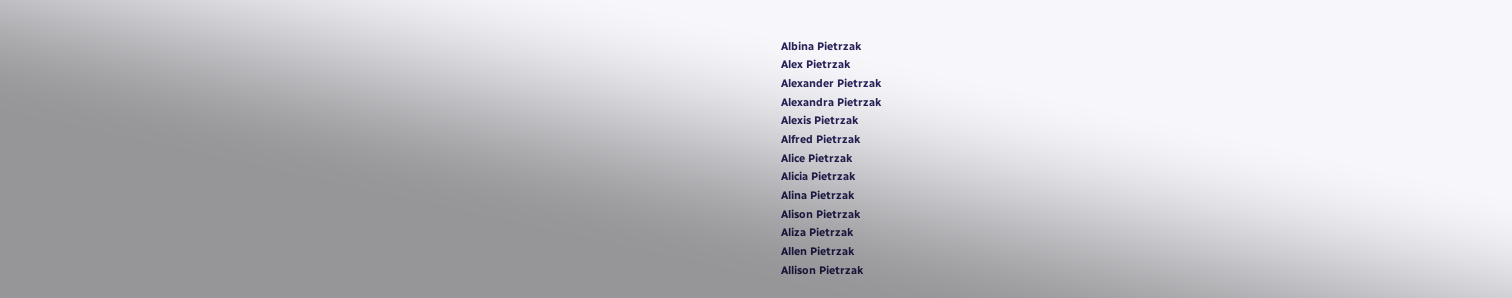Albina Pietrzak
Alex Pietrzak
Alexander Pietrzak
Alexandra Pietrzak
Alexis Pietrzak
Alfred Pietrzak
Alice Pietrzak
Alicia Pietrzak
Alina Pietrzak
Alison Pietrzak
Aliza Pietrzak
Allen Pietrzak
Allison Pietrzak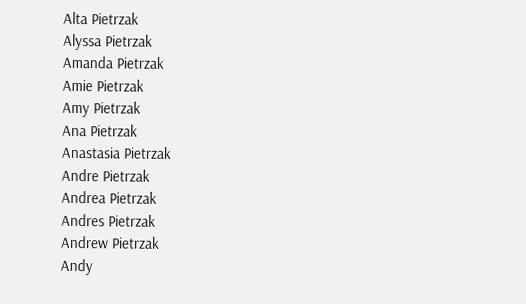Alta Pietrzak
Alyssa Pietrzak
Amanda Pietrzak
Amie Pietrzak
Amy Pietrzak
Ana Pietrzak
Anastasia Pietrzak
Andre Pietrzak
Andrea Pietrzak
Andres Pietrzak
Andrew Pietrzak
Andy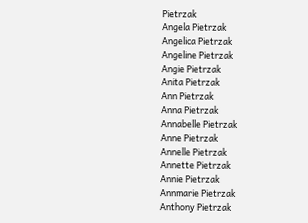Pietrzak
Angela Pietrzak
Angelica Pietrzak
Angeline Pietrzak
Angie Pietrzak
Anita Pietrzak
Ann Pietrzak
Anna Pietrzak
Annabelle Pietrzak
Anne Pietrzak
Annelle Pietrzak
Annette Pietrzak
Annie Pietrzak
Annmarie Pietrzak
Anthony Pietrzak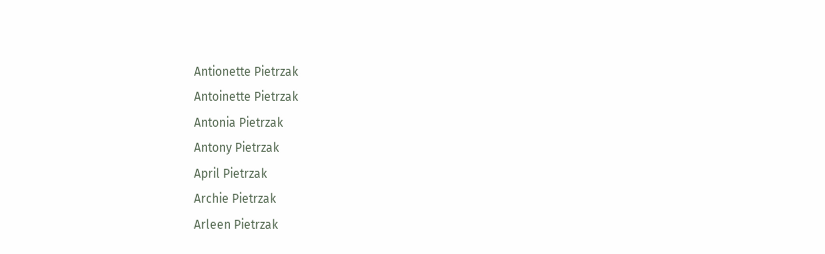Antionette Pietrzak
Antoinette Pietrzak
Antonia Pietrzak
Antony Pietrzak
April Pietrzak
Archie Pietrzak
Arleen Pietrzak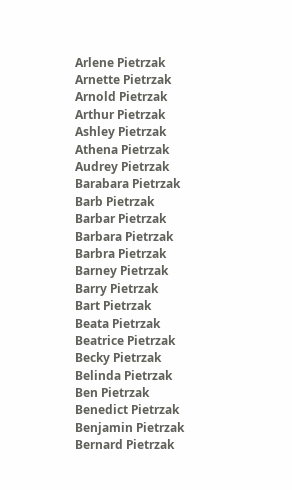Arlene Pietrzak
Arnette Pietrzak
Arnold Pietrzak
Arthur Pietrzak
Ashley Pietrzak
Athena Pietrzak
Audrey Pietrzak
Barabara Pietrzak
Barb Pietrzak
Barbar Pietrzak
Barbara Pietrzak
Barbra Pietrzak
Barney Pietrzak
Barry Pietrzak
Bart Pietrzak
Beata Pietrzak
Beatrice Pietrzak
Becky Pietrzak
Belinda Pietrzak
Ben Pietrzak
Benedict Pietrzak
Benjamin Pietrzak
Bernard Pietrzak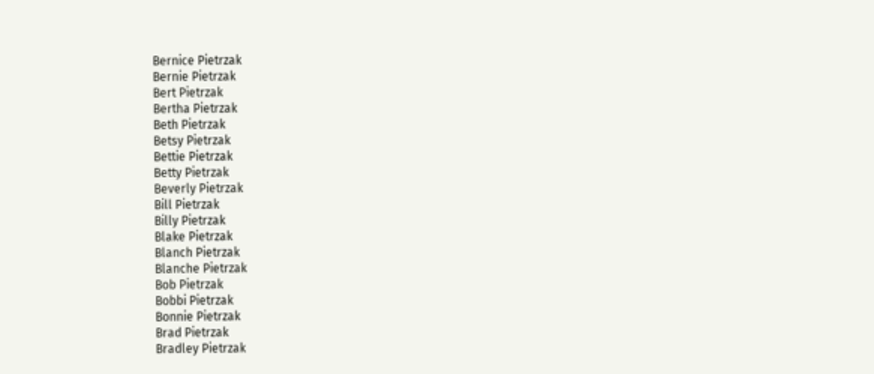Bernice Pietrzak
Bernie Pietrzak
Bert Pietrzak
Bertha Pietrzak
Beth Pietrzak
Betsy Pietrzak
Bettie Pietrzak
Betty Pietrzak
Beverly Pietrzak
Bill Pietrzak
Billy Pietrzak
Blake Pietrzak
Blanch Pietrzak
Blanche Pietrzak
Bob Pietrzak
Bobbi Pietrzak
Bonnie Pietrzak
Brad Pietrzak
Bradley Pietrzak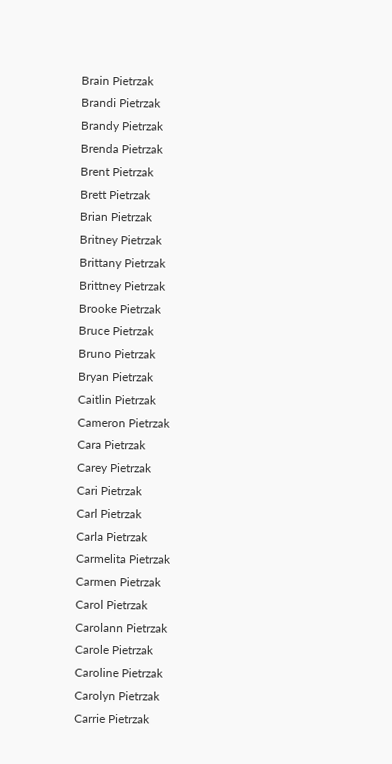Brain Pietrzak
Brandi Pietrzak
Brandy Pietrzak
Brenda Pietrzak
Brent Pietrzak
Brett Pietrzak
Brian Pietrzak
Britney Pietrzak
Brittany Pietrzak
Brittney Pietrzak
Brooke Pietrzak
Bruce Pietrzak
Bruno Pietrzak
Bryan Pietrzak
Caitlin Pietrzak
Cameron Pietrzak
Cara Pietrzak
Carey Pietrzak
Cari Pietrzak
Carl Pietrzak
Carla Pietrzak
Carmelita Pietrzak
Carmen Pietrzak
Carol Pietrzak
Carolann Pietrzak
Carole Pietrzak
Caroline Pietrzak
Carolyn Pietrzak
Carrie Pietrzak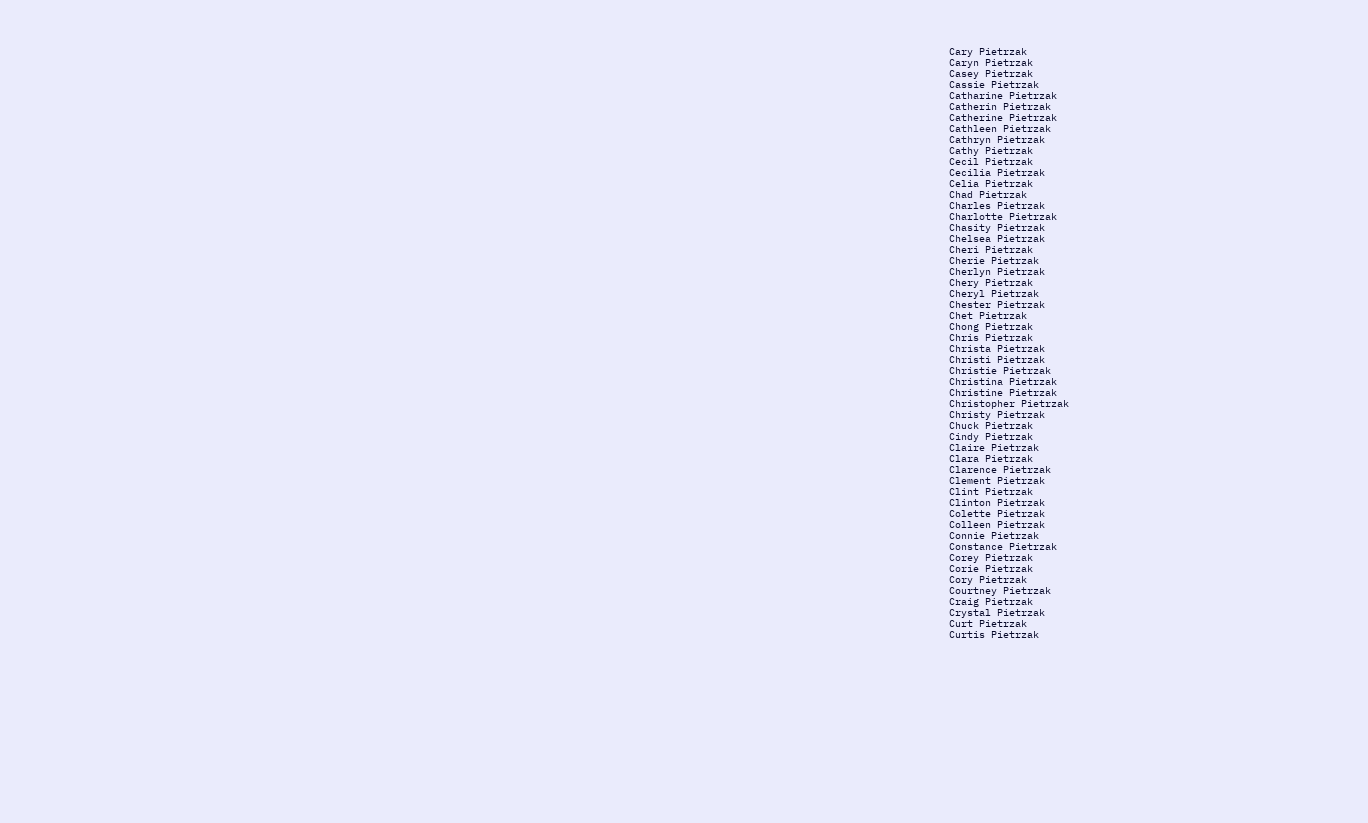Cary Pietrzak
Caryn Pietrzak
Casey Pietrzak
Cassie Pietrzak
Catharine Pietrzak
Catherin Pietrzak
Catherine Pietrzak
Cathleen Pietrzak
Cathryn Pietrzak
Cathy Pietrzak
Cecil Pietrzak
Cecilia Pietrzak
Celia Pietrzak
Chad Pietrzak
Charles Pietrzak
Charlotte Pietrzak
Chasity Pietrzak
Chelsea Pietrzak
Cheri Pietrzak
Cherie Pietrzak
Cherlyn Pietrzak
Chery Pietrzak
Cheryl Pietrzak
Chester Pietrzak
Chet Pietrzak
Chong Pietrzak
Chris Pietrzak
Christa Pietrzak
Christi Pietrzak
Christie Pietrzak
Christina Pietrzak
Christine Pietrzak
Christopher Pietrzak
Christy Pietrzak
Chuck Pietrzak
Cindy Pietrzak
Claire Pietrzak
Clara Pietrzak
Clarence Pietrzak
Clement Pietrzak
Clint Pietrzak
Clinton Pietrzak
Colette Pietrzak
Colleen Pietrzak
Connie Pietrzak
Constance Pietrzak
Corey Pietrzak
Corie Pietrzak
Cory Pietrzak
Courtney Pietrzak
Craig Pietrzak
Crystal Pietrzak
Curt Pietrzak
Curtis Pietrzak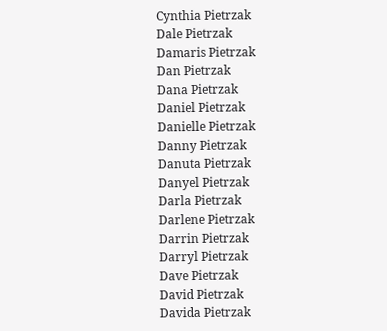Cynthia Pietrzak
Dale Pietrzak
Damaris Pietrzak
Dan Pietrzak
Dana Pietrzak
Daniel Pietrzak
Danielle Pietrzak
Danny Pietrzak
Danuta Pietrzak
Danyel Pietrzak
Darla Pietrzak
Darlene Pietrzak
Darrin Pietrzak
Darryl Pietrzak
Dave Pietrzak
David Pietrzak
Davida Pietrzak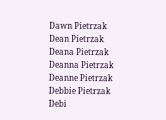Dawn Pietrzak
Dean Pietrzak
Deana Pietrzak
Deanna Pietrzak
Deanne Pietrzak
Debbie Pietrzak
Debi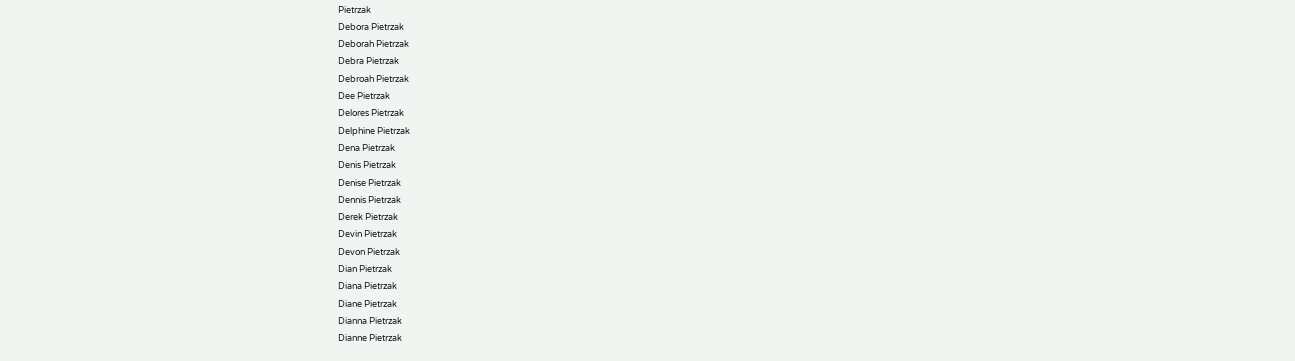Pietrzak
Debora Pietrzak
Deborah Pietrzak
Debra Pietrzak
Debroah Pietrzak
Dee Pietrzak
Delores Pietrzak
Delphine Pietrzak
Dena Pietrzak
Denis Pietrzak
Denise Pietrzak
Dennis Pietrzak
Derek Pietrzak
Devin Pietrzak
Devon Pietrzak
Dian Pietrzak
Diana Pietrzak
Diane Pietrzak
Dianna Pietrzak
Dianne Pietrzak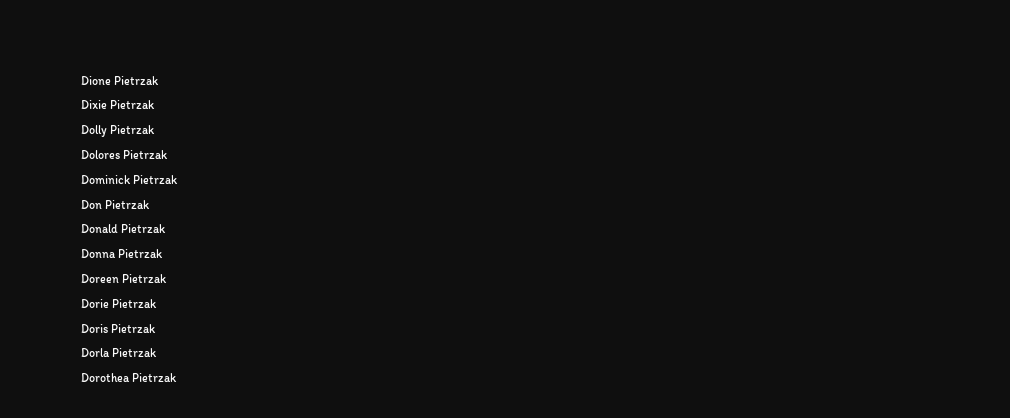Dione Pietrzak
Dixie Pietrzak
Dolly Pietrzak
Dolores Pietrzak
Dominick Pietrzak
Don Pietrzak
Donald Pietrzak
Donna Pietrzak
Doreen Pietrzak
Dorie Pietrzak
Doris Pietrzak
Dorla Pietrzak
Dorothea Pietrzak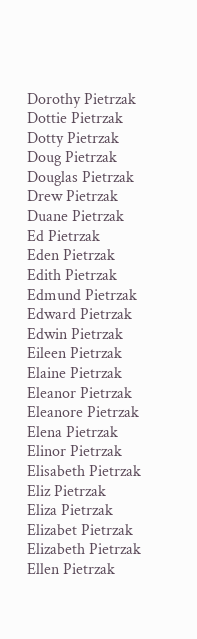Dorothy Pietrzak
Dottie Pietrzak
Dotty Pietrzak
Doug Pietrzak
Douglas Pietrzak
Drew Pietrzak
Duane Pietrzak
Ed Pietrzak
Eden Pietrzak
Edith Pietrzak
Edmund Pietrzak
Edward Pietrzak
Edwin Pietrzak
Eileen Pietrzak
Elaine Pietrzak
Eleanor Pietrzak
Eleanore Pietrzak
Elena Pietrzak
Elinor Pietrzak
Elisabeth Pietrzak
Eliz Pietrzak
Eliza Pietrzak
Elizabet Pietrzak
Elizabeth Pietrzak
Ellen Pietrzak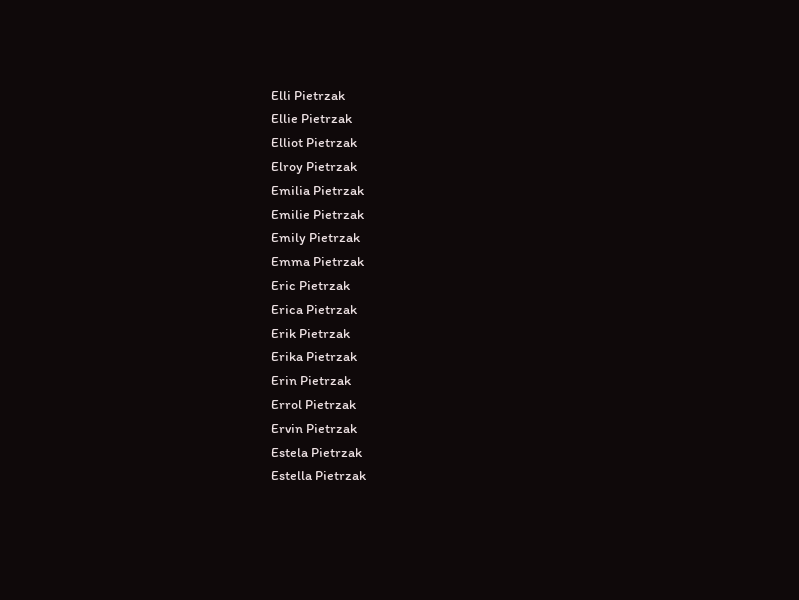Elli Pietrzak
Ellie Pietrzak
Elliot Pietrzak
Elroy Pietrzak
Emilia Pietrzak
Emilie Pietrzak
Emily Pietrzak
Emma Pietrzak
Eric Pietrzak
Erica Pietrzak
Erik Pietrzak
Erika Pietrzak
Erin Pietrzak
Errol Pietrzak
Ervin Pietrzak
Estela Pietrzak
Estella Pietrzak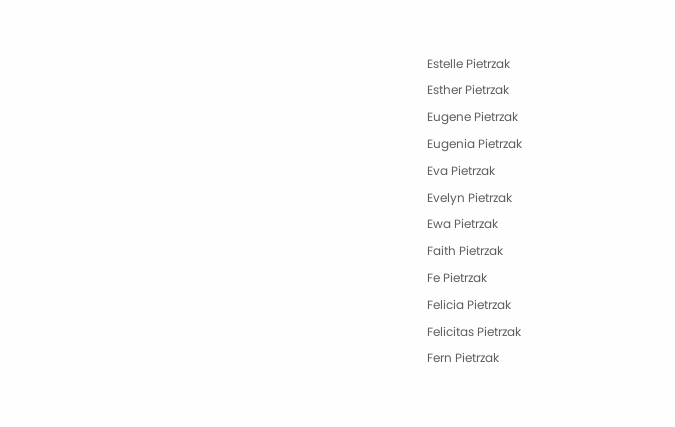Estelle Pietrzak
Esther Pietrzak
Eugene Pietrzak
Eugenia Pietrzak
Eva Pietrzak
Evelyn Pietrzak
Ewa Pietrzak
Faith Pietrzak
Fe Pietrzak
Felicia Pietrzak
Felicitas Pietrzak
Fern Pietrzak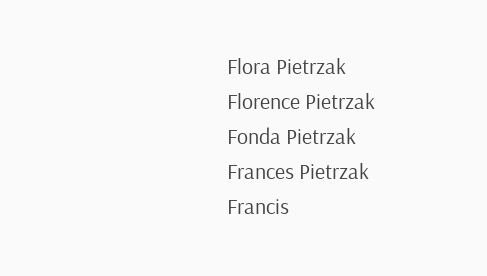Flora Pietrzak
Florence Pietrzak
Fonda Pietrzak
Frances Pietrzak
Francis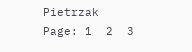Pietrzak
Page: 1  2  3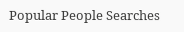Popular People Searches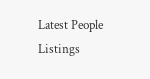Latest People Listings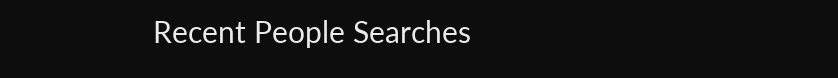Recent People Searches